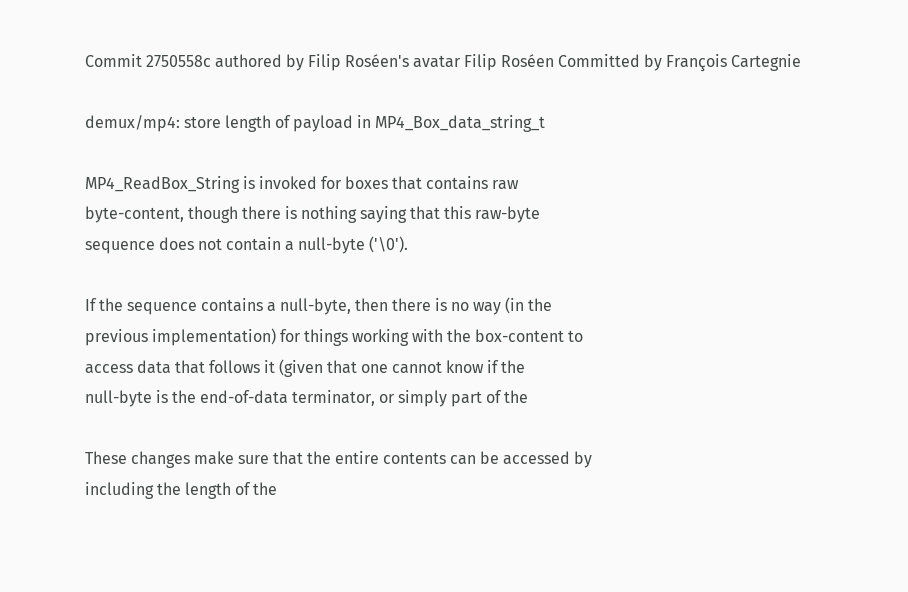Commit 2750558c authored by Filip Roséen's avatar Filip Roséen Committed by François Cartegnie

demux/mp4: store length of payload in MP4_Box_data_string_t

MP4_ReadBox_String is invoked for boxes that contains raw
byte-content, though there is nothing saying that this raw-byte
sequence does not contain a null-byte ('\0').

If the sequence contains a null-byte, then there is no way (in the
previous implementation) for things working with the box-content to
access data that follows it (given that one cannot know if the
null-byte is the end-of-data terminator, or simply part of the

These changes make sure that the entire contents can be accessed by
including the length of the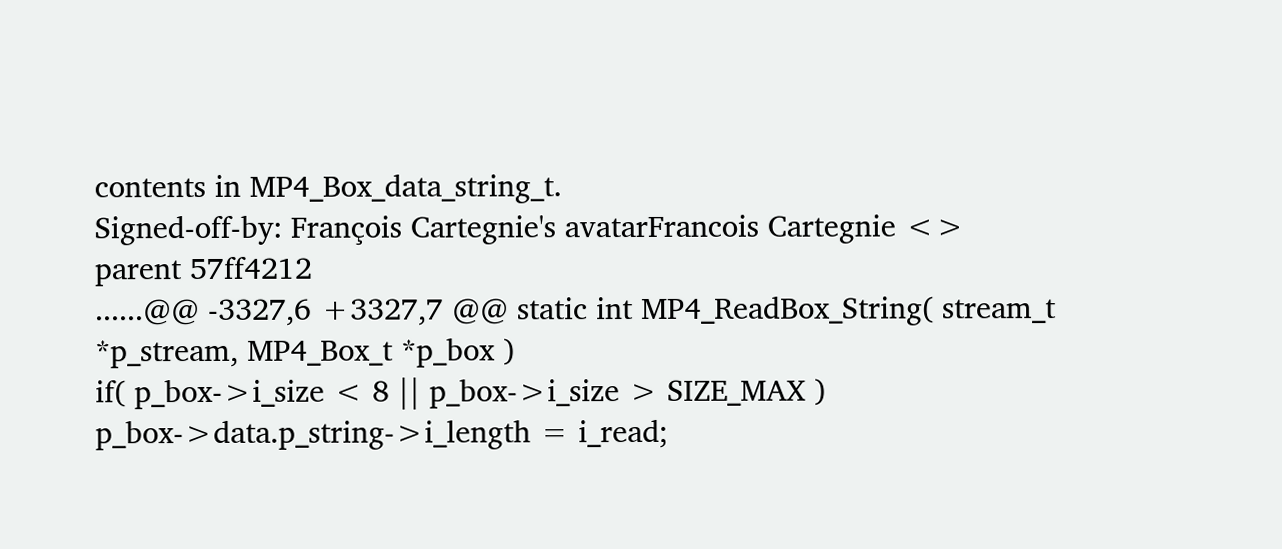contents in MP4_Box_data_string_t.
Signed-off-by: François Cartegnie's avatarFrancois Cartegnie <>
parent 57ff4212
......@@ -3327,6 +3327,7 @@ static int MP4_ReadBox_String( stream_t *p_stream, MP4_Box_t *p_box )
if( p_box->i_size < 8 || p_box->i_size > SIZE_MAX )
p_box->data.p_string->i_length = i_read;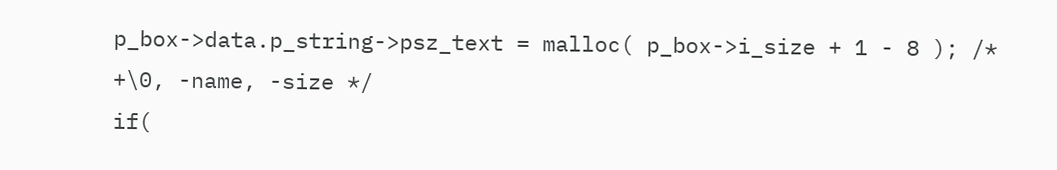p_box->data.p_string->psz_text = malloc( p_box->i_size + 1 - 8 ); /* +\0, -name, -size */
if(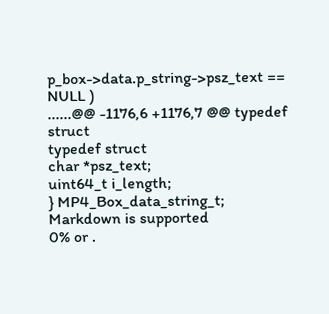p_box->data.p_string->psz_text == NULL )
......@@ -1176,6 +1176,7 @@ typedef struct
typedef struct
char *psz_text;
uint64_t i_length;
} MP4_Box_data_string_t;
Markdown is supported
0% or .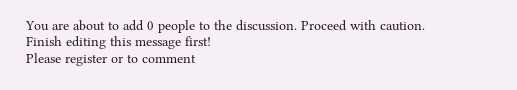You are about to add 0 people to the discussion. Proceed with caution.
Finish editing this message first!
Please register or to comment